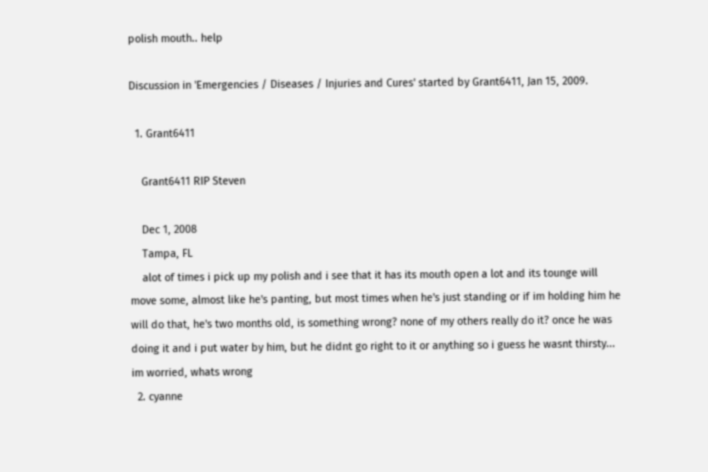polish mouth.. help

Discussion in 'Emergencies / Diseases / Injuries and Cures' started by Grant6411, Jan 15, 2009.

  1. Grant6411

    Grant6411 RIP Steven

    Dec 1, 2008
    Tampa, FL
    alot of times i pick up my polish and i see that it has its mouth open a lot and its tounge will move some, almost like he's panting, but most times when he's just standing or if im holding him he will do that, he's two months old, is something wrong? none of my others really do it? once he was doing it and i put water by him, but he didnt go right to it or anything so i guess he wasnt thirsty... im worried, whats wrong
  2. cyanne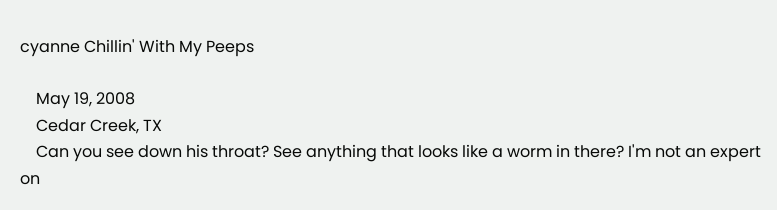cyanne Chillin' With My Peeps

    May 19, 2008
    Cedar Creek, TX
    Can you see down his throat? See anything that looks like a worm in there? I'm not an expert on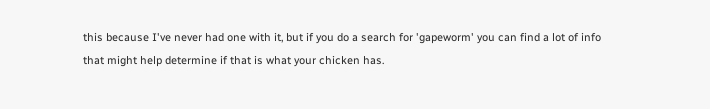this because I've never had one with it, but if you do a search for 'gapeworm' you can find a lot of info that might help determine if that is what your chicken has.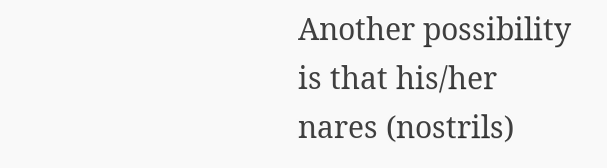Another possibility is that his/her nares (nostrils)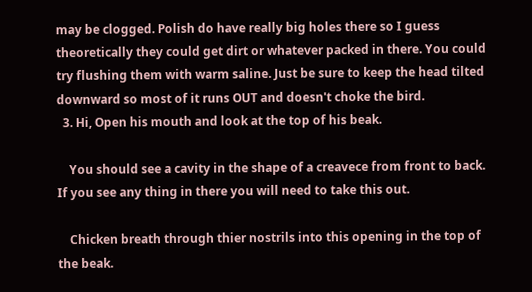may be clogged. Polish do have really big holes there so I guess theoretically they could get dirt or whatever packed in there. You could try flushing them with warm saline. Just be sure to keep the head tilted downward so most of it runs OUT and doesn't choke the bird.
  3. Hi, Open his mouth and look at the top of his beak.

    You should see a cavity in the shape of a creavece from front to back. If you see any thing in there you will need to take this out.

    Chicken breath through thier nostrils into this opening in the top of the beak.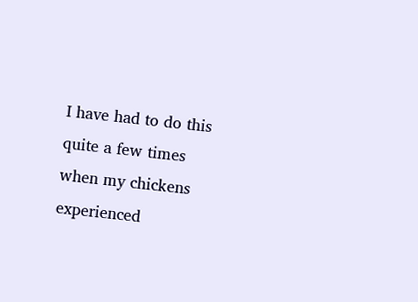I have had to do this quite a few times when my chickens experienced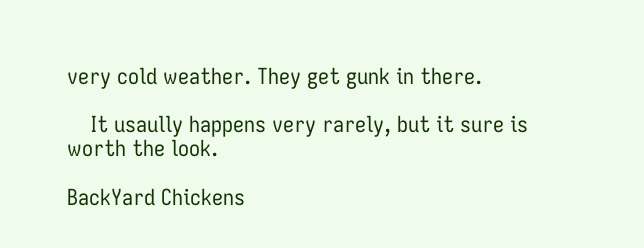very cold weather. They get gunk in there.

    It usaully happens very rarely, but it sure is worth the look.

BackYard Chickens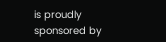is proudly sponsored by